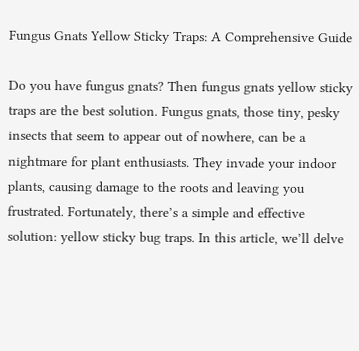Fungus Gnats Yellow Sticky Traps: A Comprehensive Guide

Do you have fungus gnats? Then fungus gnats yellow sticky traps are the best solution. Fungus gnats, those tiny, pesky insects that seem to appear out of nowhere, can be a nightmare for plant enthusiasts. They invade your indoor plants, causing damage to the roots and leaving you frustrated. Fortunately, there’s a simple and effective solution: yellow sticky bug traps. In this article, we’ll delve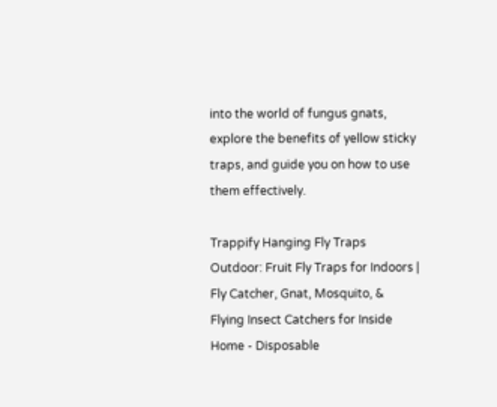into the world of fungus gnats, explore the benefits of yellow sticky traps, and guide you on how to use them effectively.

Trappify Hanging Fly Traps Outdoor: Fruit Fly Traps for Indoors | Fly Catcher, Gnat, Mosquito, & Flying Insect Catchers for Inside Home - Disposable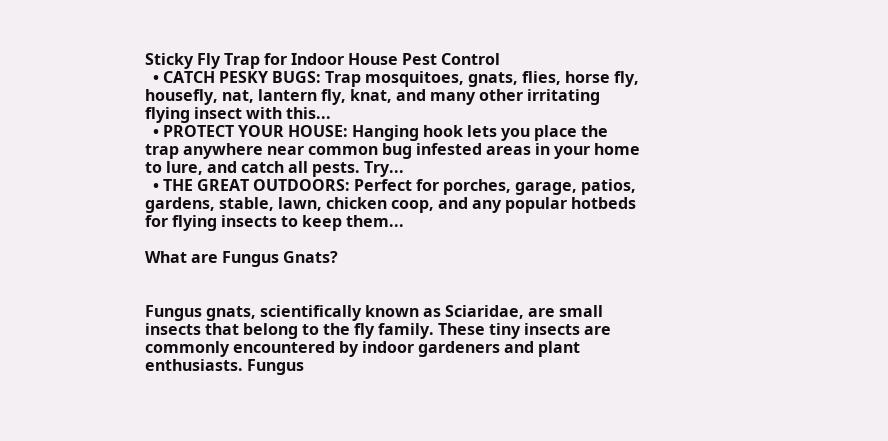Sticky Fly Trap for Indoor House Pest Control
  • CATCH PESKY BUGS: Trap mosquitoes, gnats, flies, horse fly, housefly, nat, lantern fly, knat, and many other irritating flying insect with this...
  • PROTECT YOUR HOUSE: Hanging hook lets you place the trap anywhere near common bug infested areas in your home to lure, and catch all pests. Try...
  • THE GREAT OUTDOORS: Perfect for porches, garage, patios, gardens, stable, lawn, chicken coop, and any popular hotbeds for flying insects to keep them...

What are Fungus Gnats?


Fungus gnats, scientifically known as Sciaridae, are small insects that belong to the fly family. These tiny insects are commonly encountered by indoor gardeners and plant enthusiasts. Fungus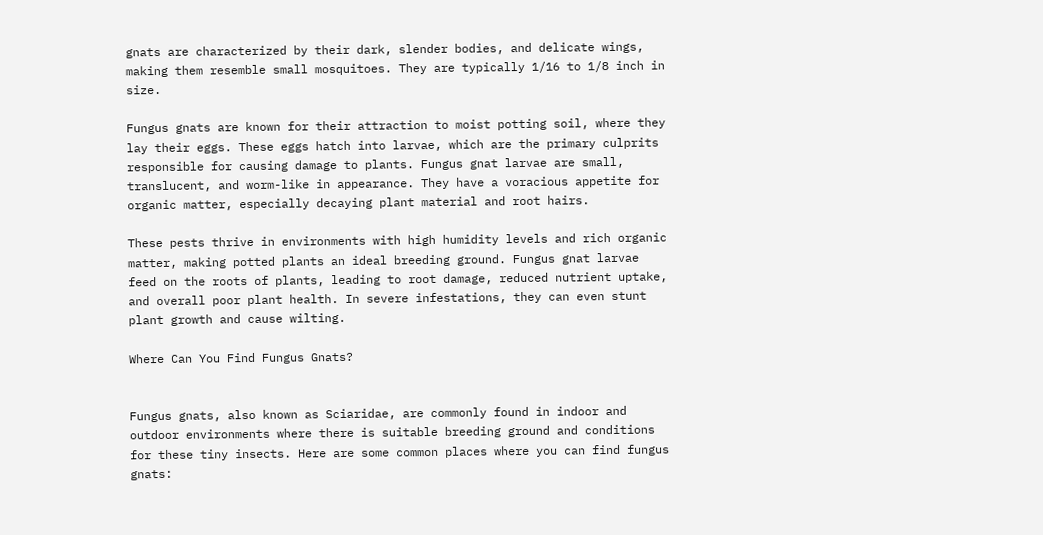gnats are characterized by their dark, slender bodies, and delicate wings, making them resemble small mosquitoes. They are typically 1/16 to 1/8 inch in size.

Fungus gnats are known for their attraction to moist potting soil, where they lay their eggs. These eggs hatch into larvae, which are the primary culprits responsible for causing damage to plants. Fungus gnat larvae are small, translucent, and worm-like in appearance. They have a voracious appetite for organic matter, especially decaying plant material and root hairs.

These pests thrive in environments with high humidity levels and rich organic matter, making potted plants an ideal breeding ground. Fungus gnat larvae feed on the roots of plants, leading to root damage, reduced nutrient uptake, and overall poor plant health. In severe infestations, they can even stunt plant growth and cause wilting.

Where Can You Find Fungus Gnats?


Fungus gnats, also known as Sciaridae, are commonly found in indoor and outdoor environments where there is suitable breeding ground and conditions for these tiny insects. Here are some common places where you can find fungus gnats: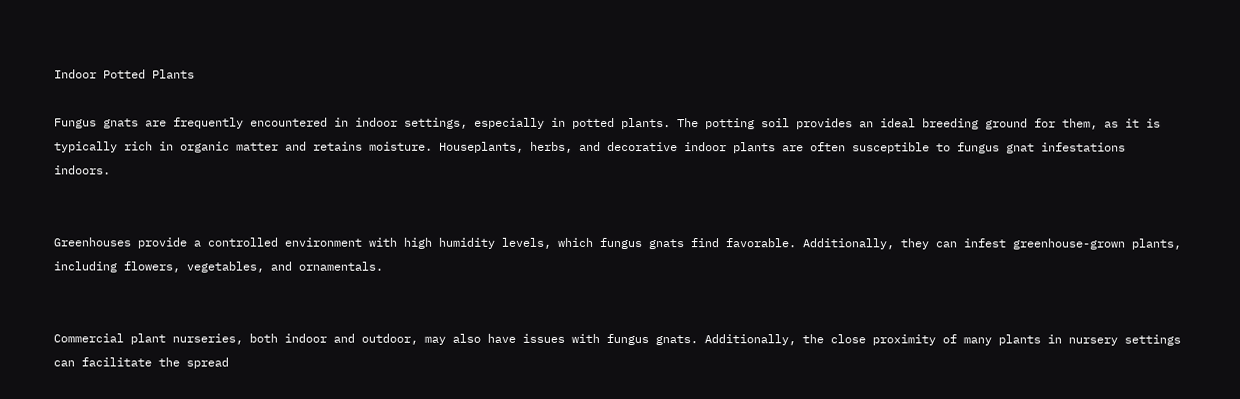Indoor Potted Plants

Fungus gnats are frequently encountered in indoor settings, especially in potted plants. The potting soil provides an ideal breeding ground for them, as it is typically rich in organic matter and retains moisture. Houseplants, herbs, and decorative indoor plants are often susceptible to fungus gnat infestations indoors.


Greenhouses provide a controlled environment with high humidity levels, which fungus gnats find favorable. Additionally, they can infest greenhouse-grown plants, including flowers, vegetables, and ornamentals.


Commercial plant nurseries, both indoor and outdoor, may also have issues with fungus gnats. Additionally, the close proximity of many plants in nursery settings can facilitate the spread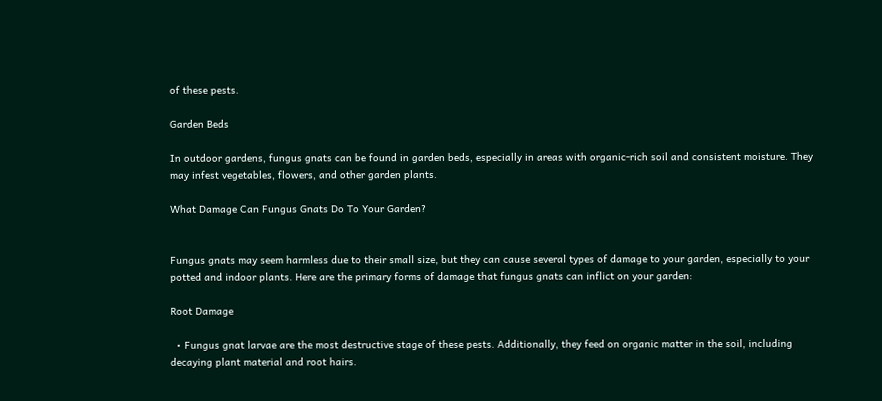of these pests.

Garden Beds

In outdoor gardens, fungus gnats can be found in garden beds, especially in areas with organic-rich soil and consistent moisture. They may infest vegetables, flowers, and other garden plants.

What Damage Can Fungus Gnats Do To Your Garden?


Fungus gnats may seem harmless due to their small size, but they can cause several types of damage to your garden, especially to your potted and indoor plants. Here are the primary forms of damage that fungus gnats can inflict on your garden:

Root Damage

  • Fungus gnat larvae are the most destructive stage of these pests. Additionally, they feed on organic matter in the soil, including decaying plant material and root hairs.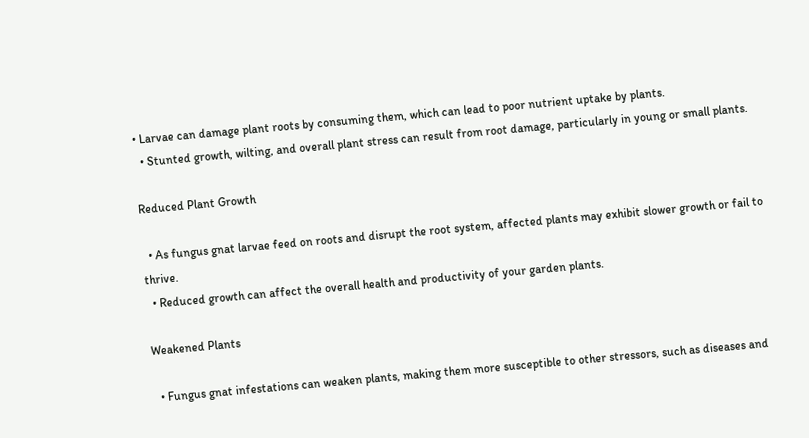• Larvae can damage plant roots by consuming them, which can lead to poor nutrient uptake by plants.
  • Stunted growth, wilting, and overall plant stress can result from root damage, particularly in young or small plants.

Reduced Plant Growth

  • As fungus gnat larvae feed on roots and disrupt the root system, affected plants may exhibit slower growth or fail to thrive.
  • Reduced growth can affect the overall health and productivity of your garden plants.

Weakened Plants

  • Fungus gnat infestations can weaken plants, making them more susceptible to other stressors, such as diseases and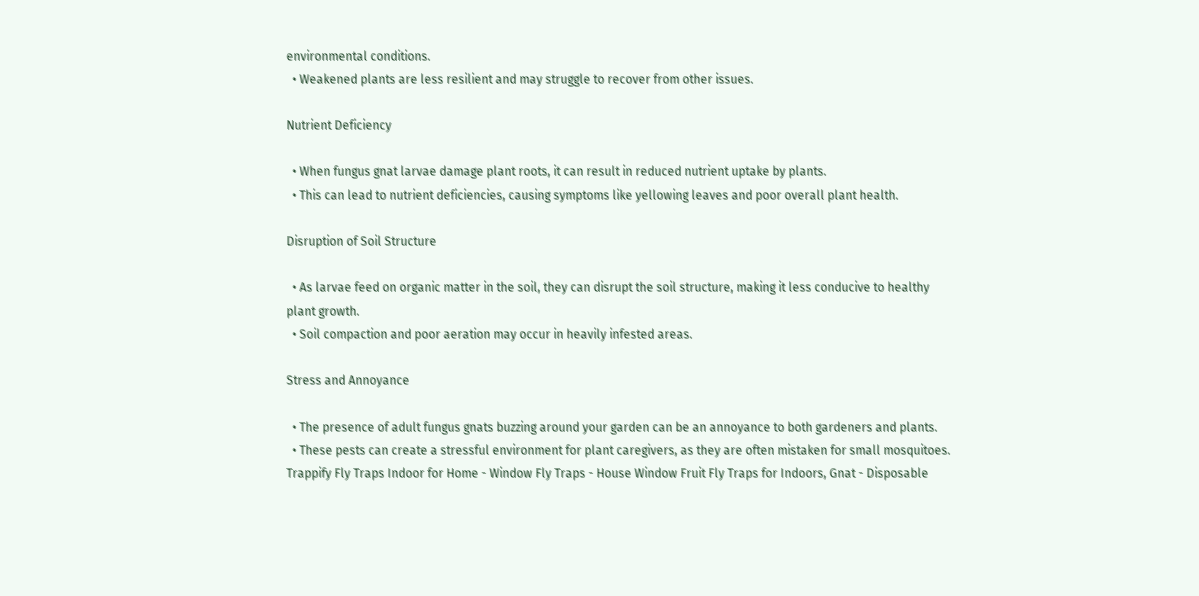environmental conditions.
  • Weakened plants are less resilient and may struggle to recover from other issues.

Nutrient Deficiency

  • When fungus gnat larvae damage plant roots, it can result in reduced nutrient uptake by plants.
  • This can lead to nutrient deficiencies, causing symptoms like yellowing leaves and poor overall plant health.

Disruption of Soil Structure

  • As larvae feed on organic matter in the soil, they can disrupt the soil structure, making it less conducive to healthy plant growth.
  • Soil compaction and poor aeration may occur in heavily infested areas.

Stress and Annoyance

  • The presence of adult fungus gnats buzzing around your garden can be an annoyance to both gardeners and plants.
  • These pests can create a stressful environment for plant caregivers, as they are often mistaken for small mosquitoes.
Trappify Fly Traps Indoor for Home - Window Fly Traps - House Window Fruit Fly Traps for Indoors, Gnat - Disposable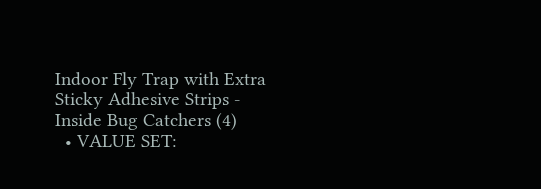Indoor Fly Trap with Extra Sticky Adhesive Strips - Inside Bug Catchers (4)
  • VALUE SET: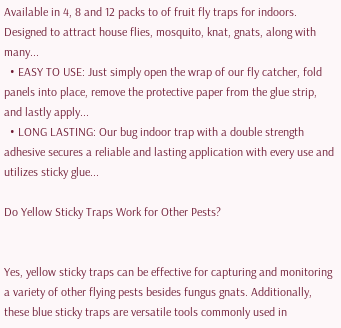Available in 4, 8 and 12 packs to of fruit fly traps for indoors. Designed to attract house flies, mosquito, knat, gnats, along with many...
  • EASY TO USE: Just simply open the wrap of our fly catcher, fold panels into place, remove the protective paper from the glue strip, and lastly apply...
  • LONG LASTING: Our bug indoor trap with a double strength adhesive secures a reliable and lasting application with every use and utilizes sticky glue...

Do Yellow Sticky Traps Work for Other Pests?


Yes, yellow sticky traps can be effective for capturing and monitoring a variety of other flying pests besides fungus gnats. Additionally, these blue sticky traps are versatile tools commonly used in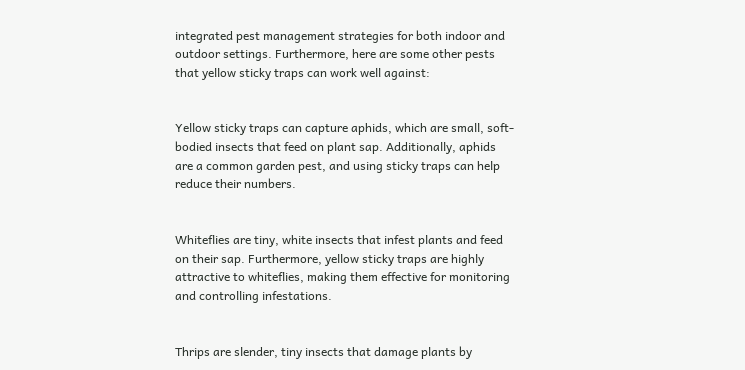integrated pest management strategies for both indoor and outdoor settings. Furthermore, here are some other pests that yellow sticky traps can work well against:


Yellow sticky traps can capture aphids, which are small, soft-bodied insects that feed on plant sap. Additionally, aphids are a common garden pest, and using sticky traps can help reduce their numbers.


Whiteflies are tiny, white insects that infest plants and feed on their sap. Furthermore, yellow sticky traps are highly attractive to whiteflies, making them effective for monitoring and controlling infestations.


Thrips are slender, tiny insects that damage plants by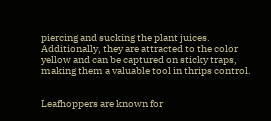piercing and sucking the plant juices. Additionally, they are attracted to the color yellow and can be captured on sticky traps, making them a valuable tool in thrips control.


Leafhoppers are known for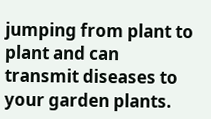jumping from plant to plant and can transmit diseases to your garden plants.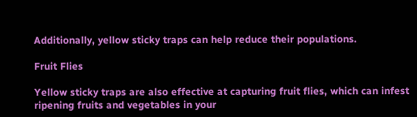Additionally, yellow sticky traps can help reduce their populations.

Fruit Flies

Yellow sticky traps are also effective at capturing fruit flies, which can infest ripening fruits and vegetables in your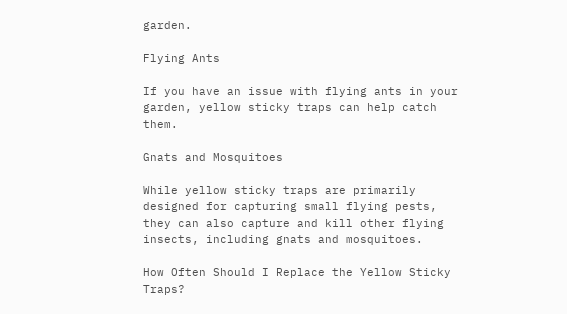garden.

Flying Ants

If you have an issue with flying ants in your garden, yellow sticky traps can help catch them.

Gnats and Mosquitoes

While yellow sticky traps are primarily designed for capturing small flying pests, they can also capture and kill other flying insects, including gnats and mosquitoes.

How Often Should I Replace the Yellow Sticky Traps?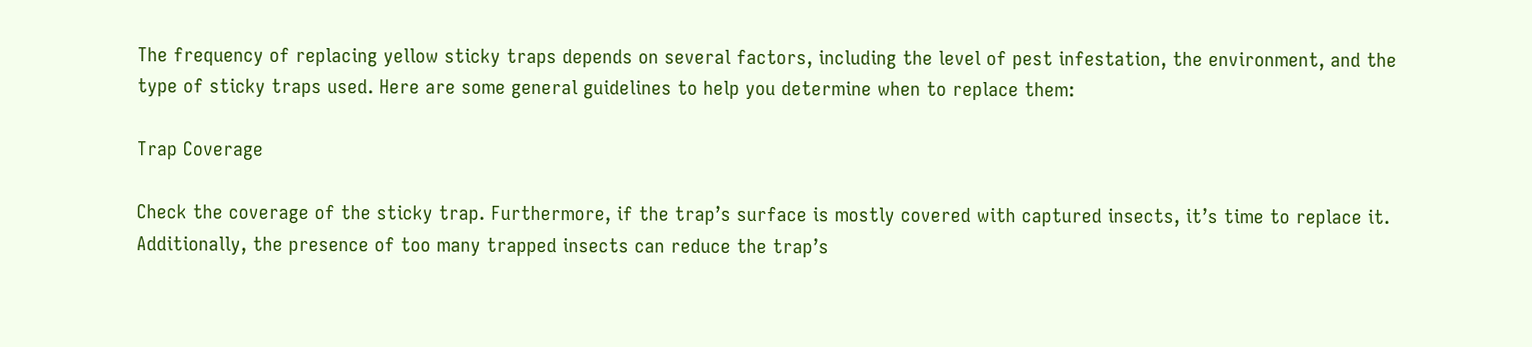The frequency of replacing yellow sticky traps depends on several factors, including the level of pest infestation, the environment, and the type of sticky traps used. Here are some general guidelines to help you determine when to replace them:

Trap Coverage

Check the coverage of the sticky trap. Furthermore, if the trap’s surface is mostly covered with captured insects, it’s time to replace it. Additionally, the presence of too many trapped insects can reduce the trap’s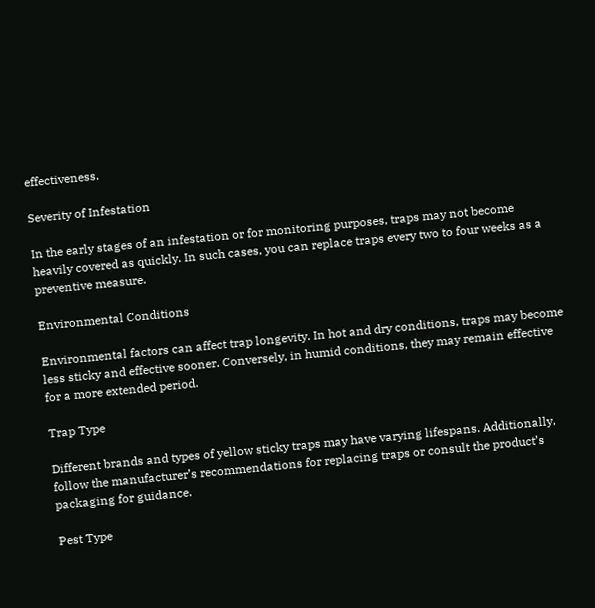effectiveness.

Severity of Infestation

In the early stages of an infestation or for monitoring purposes, traps may not become heavily covered as quickly. In such cases, you can replace traps every two to four weeks as a preventive measure.

Environmental Conditions

Environmental factors can affect trap longevity. In hot and dry conditions, traps may become less sticky and effective sooner. Conversely, in humid conditions, they may remain effective for a more extended period.

Trap Type

Different brands and types of yellow sticky traps may have varying lifespans. Additionally, follow the manufacturer’s recommendations for replacing traps or consult the product’s packaging for guidance.

Pest Type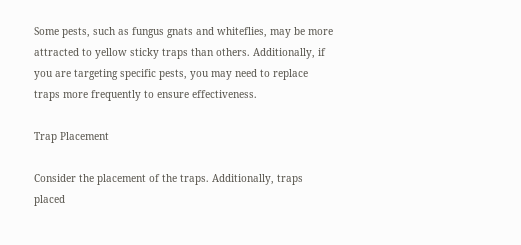Some pests, such as fungus gnats and whiteflies, may be more attracted to yellow sticky traps than others. Additionally, if you are targeting specific pests, you may need to replace traps more frequently to ensure effectiveness.

Trap Placement

Consider the placement of the traps. Additionally, traps placed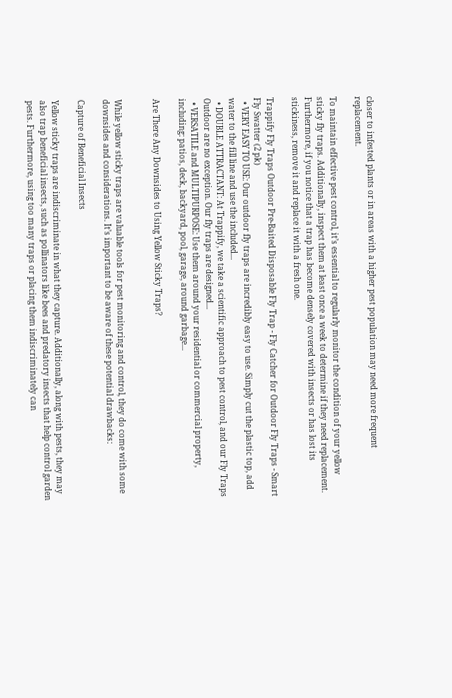closer to infested plants or in areas with a higher pest population may need more frequent replacement.

To maintain effective pest control, it’s essential to regularly monitor the condition of your yellow sticky fly traps. Additionally, inspect them at least once a week to determine if they need replacement. Furthermore, if you notice that a trap has become densely covered with insects or has lost its stickiness, remove it and replace it with a fresh one.

Trappify Fly Traps Outdoor Pre-Baited Disposable Fly Trap - Fly Catcher for Outdoor Fly Traps - Smart Fly Swatter (2 pk)
  • VERY EASY TO USE: Our outdoor fly traps are incredibly easy to use. Simply cut the plastic top, add water to the fill line and use the included...
  • DOUBLE ATTRACTANT: At Trappify, we take a scientific approach to pest control, and our Fly Traps Outdoor are no exception. Our fly traps are designed...
  • VERSATILE and MULTIPURPOSE: Use them around your residential or commercial property, including: patios, deck, backyard, pool, garage, around garbage...

Are There Any Downsides to Using Yellow Sticky Traps?


While yellow sticky traps are valuable tools for pest monitoring and control, they do come with some downsides and considerations. It’s important to be aware of these potential drawbacks:

Capture of Beneficial Insects

Yellow sticky traps are indiscriminate in what they capture. Additionally, along with pests, they may also trap beneficial insects, such as pollinators like bees and predatory insects that help control garden pests. Furthermore, using too many traps or placing them indiscriminately can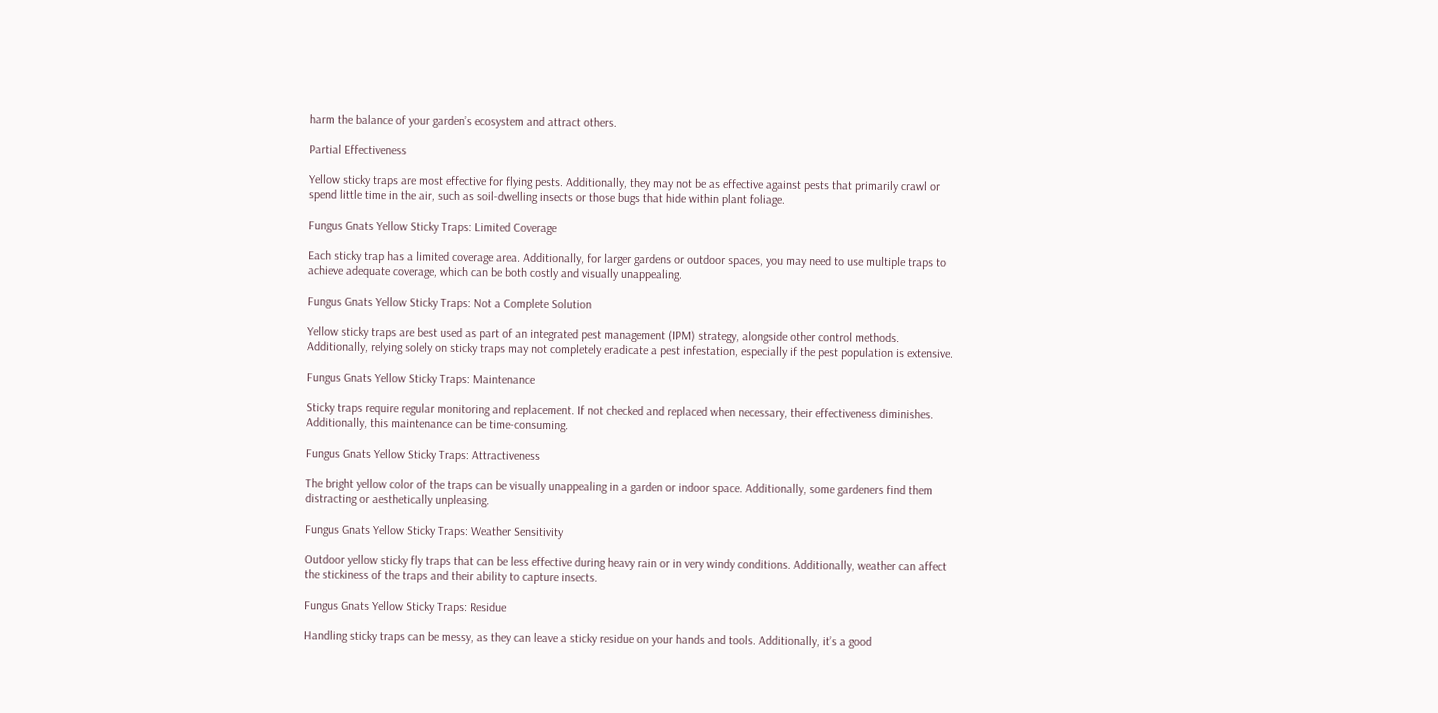harm the balance of your garden’s ecosystem and attract others.

Partial Effectiveness

Yellow sticky traps are most effective for flying pests. Additionally, they may not be as effective against pests that primarily crawl or spend little time in the air, such as soil-dwelling insects or those bugs that hide within plant foliage.

Fungus Gnats Yellow Sticky Traps: Limited Coverage

Each sticky trap has a limited coverage area. Additionally, for larger gardens or outdoor spaces, you may need to use multiple traps to achieve adequate coverage, which can be both costly and visually unappealing.

Fungus Gnats Yellow Sticky Traps: Not a Complete Solution

Yellow sticky traps are best used as part of an integrated pest management (IPM) strategy, alongside other control methods. Additionally, relying solely on sticky traps may not completely eradicate a pest infestation, especially if the pest population is extensive.

Fungus Gnats Yellow Sticky Traps: Maintenance

Sticky traps require regular monitoring and replacement. If not checked and replaced when necessary, their effectiveness diminishes. Additionally, this maintenance can be time-consuming.

Fungus Gnats Yellow Sticky Traps: Attractiveness

The bright yellow color of the traps can be visually unappealing in a garden or indoor space. Additionally, some gardeners find them distracting or aesthetically unpleasing.

Fungus Gnats Yellow Sticky Traps: Weather Sensitivity

Outdoor yellow sticky fly traps that can be less effective during heavy rain or in very windy conditions. Additionally, weather can affect the stickiness of the traps and their ability to capture insects.

Fungus Gnats Yellow Sticky Traps: Residue

Handling sticky traps can be messy, as they can leave a sticky residue on your hands and tools. Additionally, it’s a good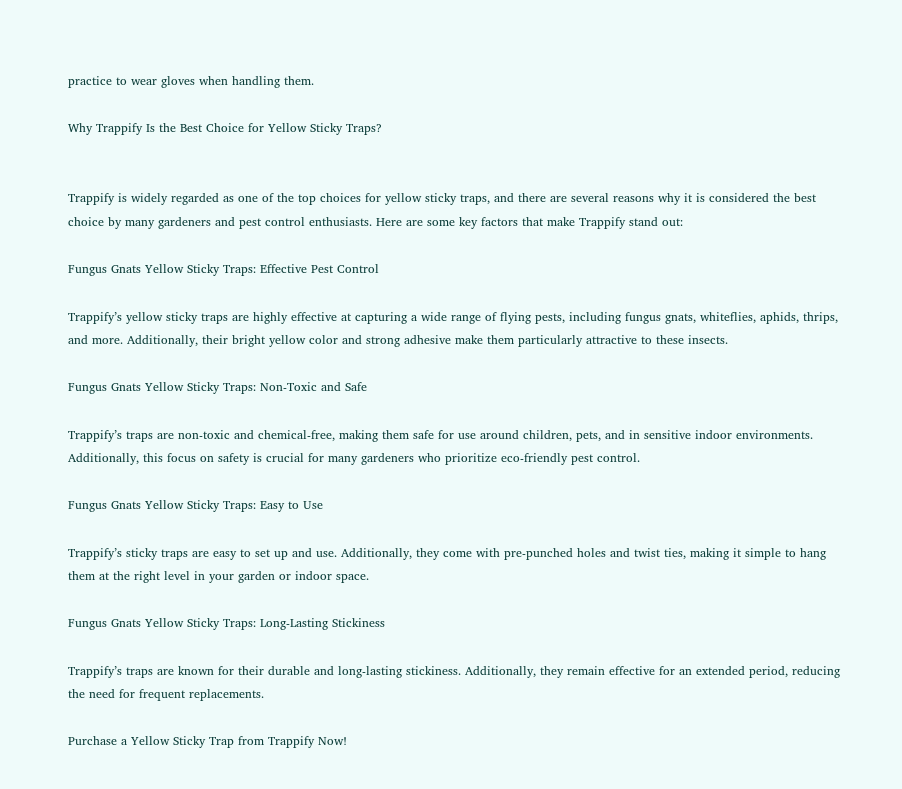practice to wear gloves when handling them.

Why Trappify Is the Best Choice for Yellow Sticky Traps?


Trappify is widely regarded as one of the top choices for yellow sticky traps, and there are several reasons why it is considered the best choice by many gardeners and pest control enthusiasts. Here are some key factors that make Trappify stand out:

Fungus Gnats Yellow Sticky Traps: Effective Pest Control

Trappify’s yellow sticky traps are highly effective at capturing a wide range of flying pests, including fungus gnats, whiteflies, aphids, thrips, and more. Additionally, their bright yellow color and strong adhesive make them particularly attractive to these insects.

Fungus Gnats Yellow Sticky Traps: Non-Toxic and Safe

Trappify’s traps are non-toxic and chemical-free, making them safe for use around children, pets, and in sensitive indoor environments. Additionally, this focus on safety is crucial for many gardeners who prioritize eco-friendly pest control.

Fungus Gnats Yellow Sticky Traps: Easy to Use

Trappify’s sticky traps are easy to set up and use. Additionally, they come with pre-punched holes and twist ties, making it simple to hang them at the right level in your garden or indoor space.

Fungus Gnats Yellow Sticky Traps: Long-Lasting Stickiness

Trappify’s traps are known for their durable and long-lasting stickiness. Additionally, they remain effective for an extended period, reducing the need for frequent replacements.

Purchase a Yellow Sticky Trap from Trappify Now!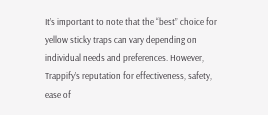It’s important to note that the “best” choice for yellow sticky traps can vary depending on individual needs and preferences. However, Trappify’s reputation for effectiveness, safety, ease of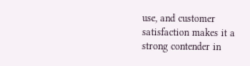use, and customer satisfaction makes it a strong contender in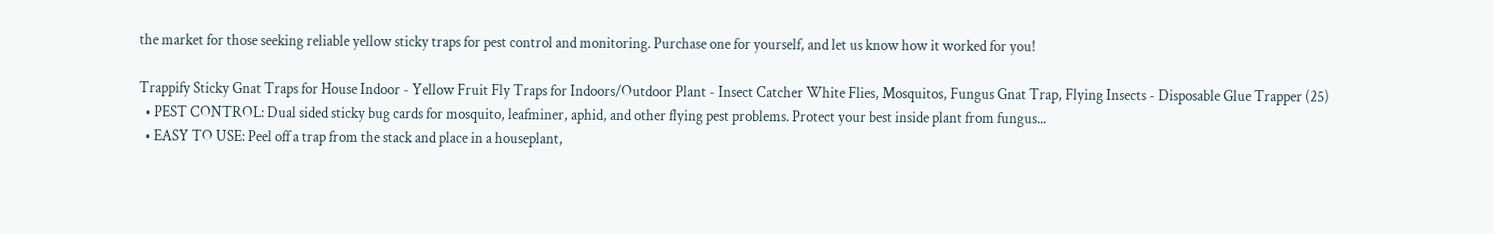the market for those seeking reliable yellow sticky traps for pest control and monitoring. Purchase one for yourself, and let us know how it worked for you!

Trappify Sticky Gnat Traps for House Indoor - Yellow Fruit Fly Traps for Indoors/Outdoor Plant - Insect Catcher White Flies, Mosquitos, Fungus Gnat Trap, Flying Insects - Disposable Glue Trapper (25)
  • PEST CONTROL: Dual sided sticky bug cards for mosquito, leafminer, aphid, and other flying pest problems. Protect your best inside plant from fungus...
  • EASY TO USE: Peel off a trap from the stack and place in a houseplant,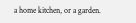a home kitchen, or a garden.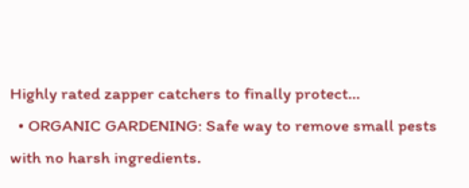Highly rated zapper catchers to finally protect...
  • ORGANIC GARDENING: Safe way to remove small pests with no harsh ingredients.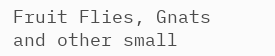Fruit Flies, Gnats and other small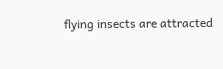flying insects are attracted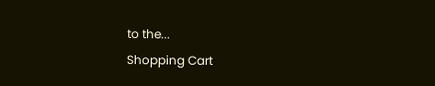to the...
Shopping Cart